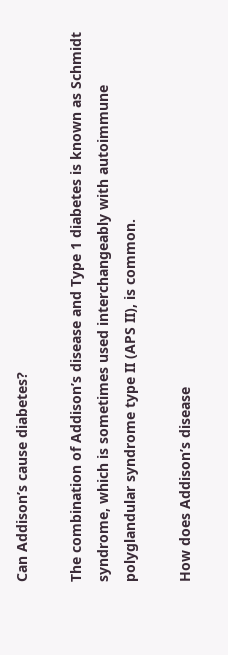Can Addison’s cause diabetes?

The combination of Addison’s disease and Type 1 diabetes is known as Schmidt syndrome, which is sometimes used interchangeably with autoimmune polyglandular syndrome type II (APS II), is common.

How does Addison’s disease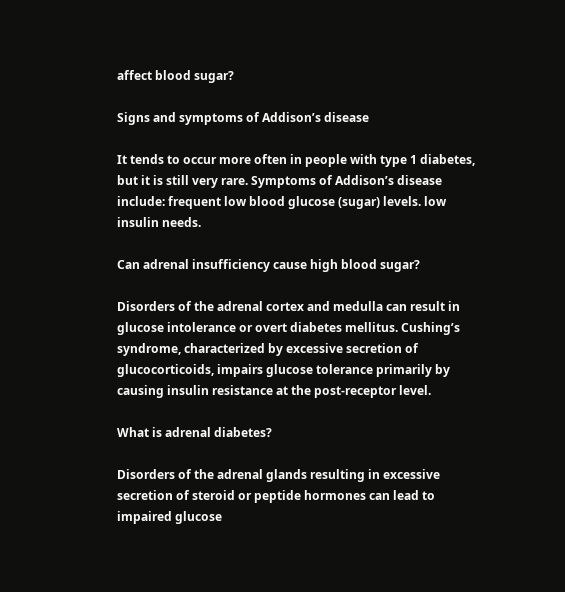affect blood sugar?

Signs and symptoms of Addison’s disease

It tends to occur more often in people with type 1 diabetes, but it is still very rare. Symptoms of Addison’s disease include: frequent low blood glucose (sugar) levels. low insulin needs.

Can adrenal insufficiency cause high blood sugar?

Disorders of the adrenal cortex and medulla can result in glucose intolerance or overt diabetes mellitus. Cushing’s syndrome, characterized by excessive secretion of glucocorticoids, impairs glucose tolerance primarily by causing insulin resistance at the post-receptor level.

What is adrenal diabetes?

Disorders of the adrenal glands resulting in excessive secretion of steroid or peptide hormones can lead to impaired glucose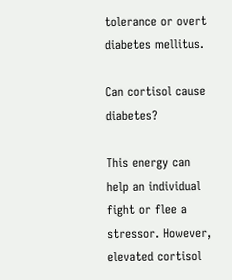tolerance or overt diabetes mellitus.

Can cortisol cause diabetes?

This energy can help an individual fight or flee a stressor. However, elevated cortisol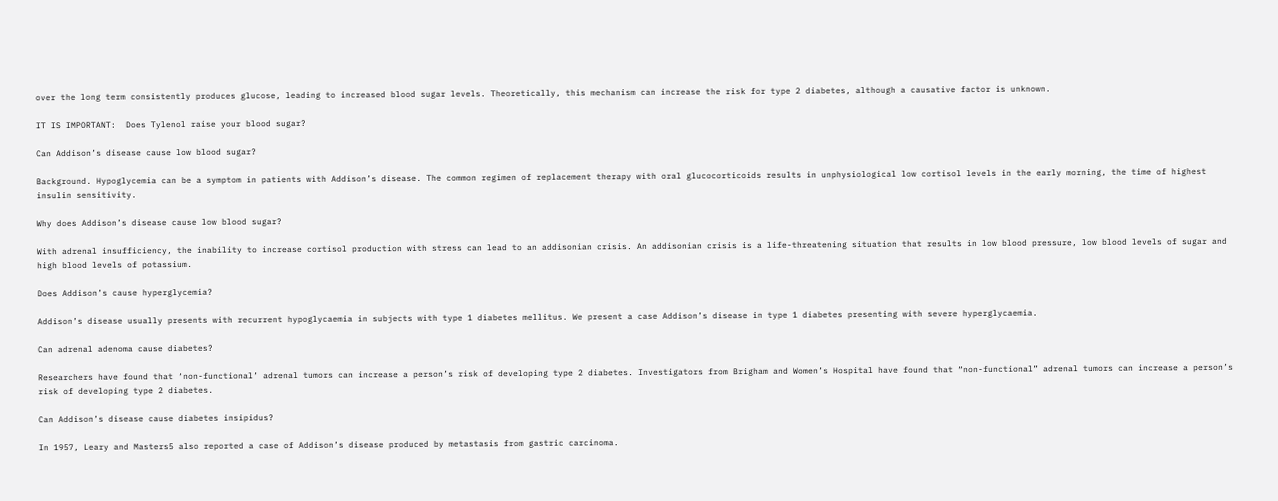over the long term consistently produces glucose, leading to increased blood sugar levels. Theoretically, this mechanism can increase the risk for type 2 diabetes, although a causative factor is unknown.

IT IS IMPORTANT:  Does Tylenol raise your blood sugar?

Can Addison’s disease cause low blood sugar?

Background. Hypoglycemia can be a symptom in patients with Addison’s disease. The common regimen of replacement therapy with oral glucocorticoids results in unphysiological low cortisol levels in the early morning, the time of highest insulin sensitivity.

Why does Addison’s disease cause low blood sugar?

With adrenal insufficiency, the inability to increase cortisol production with stress can lead to an addisonian crisis. An addisonian crisis is a life-threatening situation that results in low blood pressure, low blood levels of sugar and high blood levels of potassium.

Does Addison’s cause hyperglycemia?

Addison’s disease usually presents with recurrent hypoglycaemia in subjects with type 1 diabetes mellitus. We present a case Addison’s disease in type 1 diabetes presenting with severe hyperglycaemia.

Can adrenal adenoma cause diabetes?

Researchers have found that ‘non-functional’ adrenal tumors can increase a person’s risk of developing type 2 diabetes. Investigators from Brigham and Women’s Hospital have found that “non-functional” adrenal tumors can increase a person’s risk of developing type 2 diabetes.

Can Addison’s disease cause diabetes insipidus?

In 1957, Leary and Masters5 also reported a case of Addison’s disease produced by metastasis from gastric carcinoma.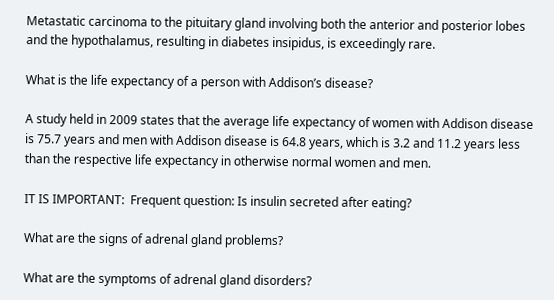Metastatic carcinoma to the pituitary gland involving both the anterior and posterior lobes and the hypothalamus, resulting in diabetes insipidus, is exceedingly rare.

What is the life expectancy of a person with Addison’s disease?

A study held in 2009 states that the average life expectancy of women with Addison disease is 75.7 years and men with Addison disease is 64.8 years, which is 3.2 and 11.2 years less than the respective life expectancy in otherwise normal women and men.

IT IS IMPORTANT:  Frequent question: Is insulin secreted after eating?

What are the signs of adrenal gland problems?

What are the symptoms of adrenal gland disorders?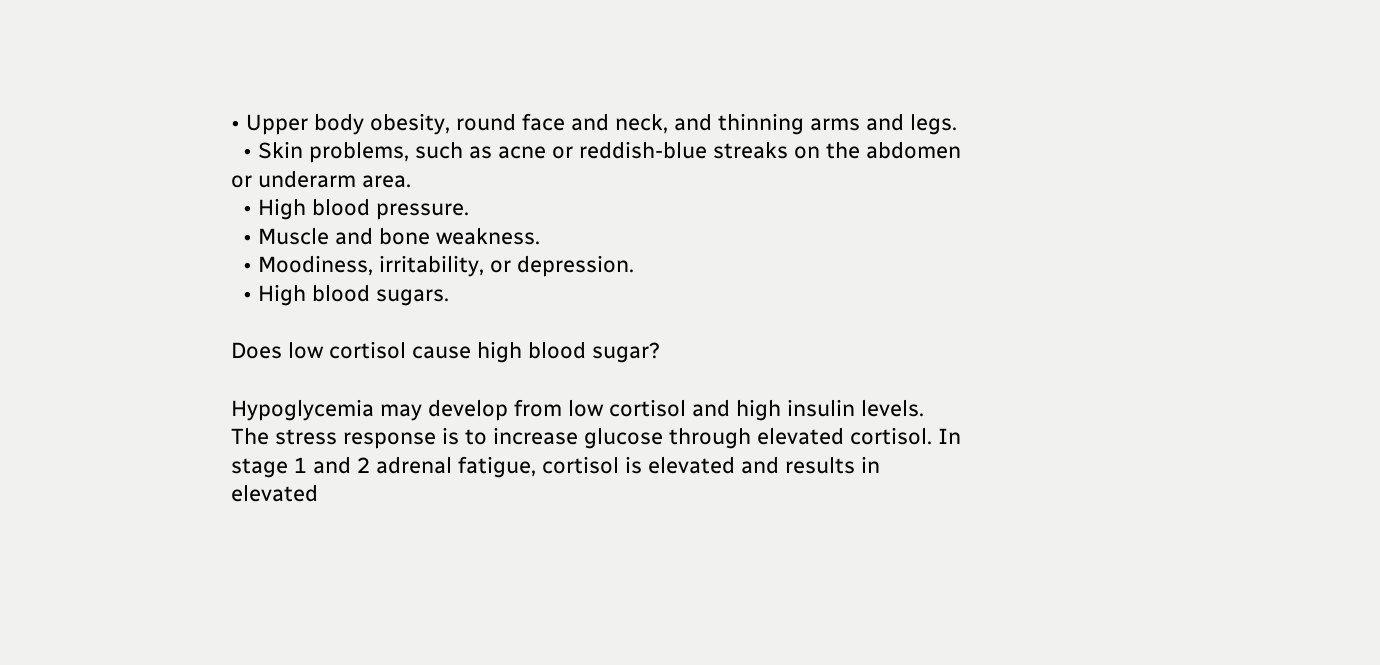• Upper body obesity, round face and neck, and thinning arms and legs.
  • Skin problems, such as acne or reddish-blue streaks on the abdomen or underarm area.
  • High blood pressure.
  • Muscle and bone weakness.
  • Moodiness, irritability, or depression.
  • High blood sugars.

Does low cortisol cause high blood sugar?

Hypoglycemia may develop from low cortisol and high insulin levels. The stress response is to increase glucose through elevated cortisol. In stage 1 and 2 adrenal fatigue, cortisol is elevated and results in elevated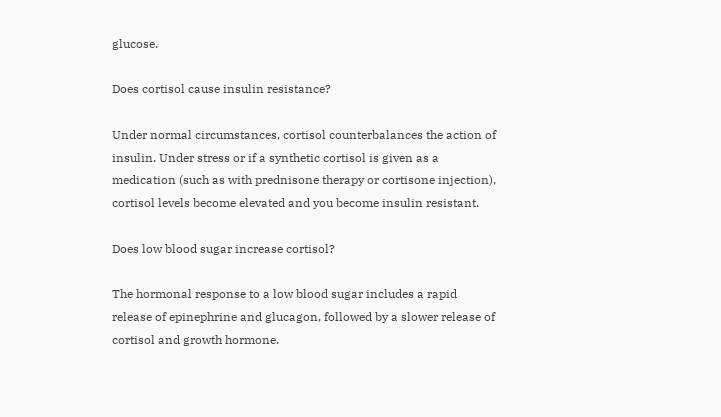glucose.

Does cortisol cause insulin resistance?

Under normal circumstances, cortisol counterbalances the action of insulin. Under stress or if a synthetic cortisol is given as a medication (such as with prednisone therapy or cortisone injection), cortisol levels become elevated and you become insulin resistant.

Does low blood sugar increase cortisol?

The hormonal response to a low blood sugar includes a rapid release of epinephrine and glucagon, followed by a slower release of cortisol and growth hormone.